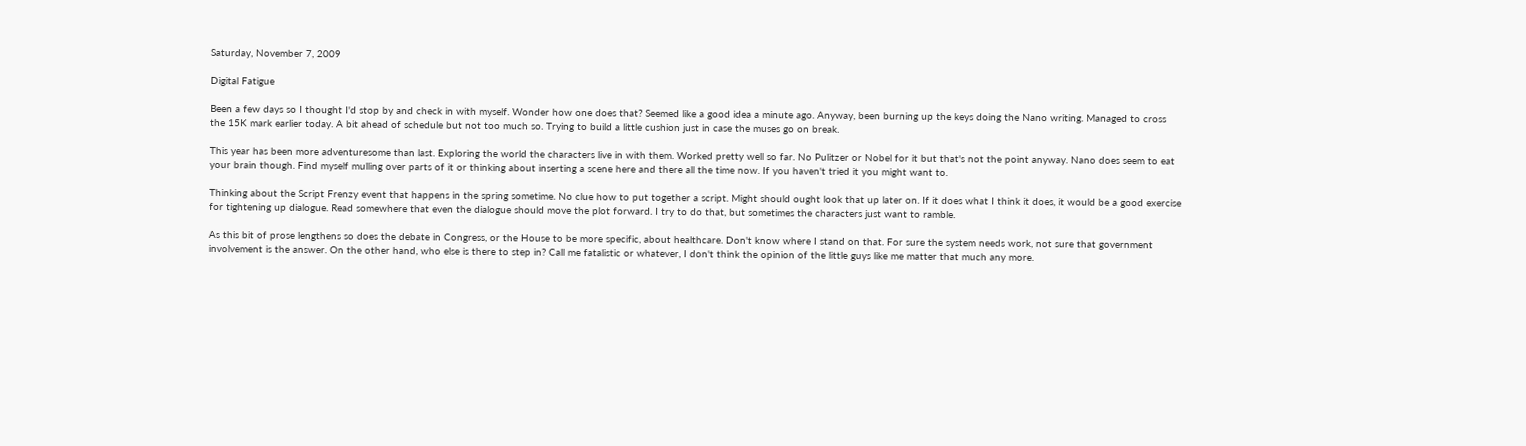Saturday, November 7, 2009

Digital Fatigue

Been a few days so I thought I'd stop by and check in with myself. Wonder how one does that? Seemed like a good idea a minute ago. Anyway, been burning up the keys doing the Nano writing. Managed to cross the 15K mark earlier today. A bit ahead of schedule but not too much so. Trying to build a little cushion just in case the muses go on break.

This year has been more adventuresome than last. Exploring the world the characters live in with them. Worked pretty well so far. No Pulitzer or Nobel for it but that's not the point anyway. Nano does seem to eat your brain though. Find myself mulling over parts of it or thinking about inserting a scene here and there all the time now. If you haven't tried it you might want to.

Thinking about the Script Frenzy event that happens in the spring sometime. No clue how to put together a script. Might should ought look that up later on. If it does what I think it does, it would be a good exercise for tightening up dialogue. Read somewhere that even the dialogue should move the plot forward. I try to do that, but sometimes the characters just want to ramble.

As this bit of prose lengthens so does the debate in Congress, or the House to be more specific, about healthcare. Don't know where I stand on that. For sure the system needs work, not sure that government involvement is the answer. On the other hand, who else is there to step in? Call me fatalistic or whatever, I don't think the opinion of the little guys like me matter that much any more.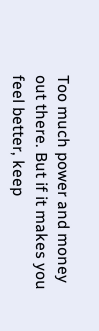Too much power and money out there. But if it makes you feel better, keep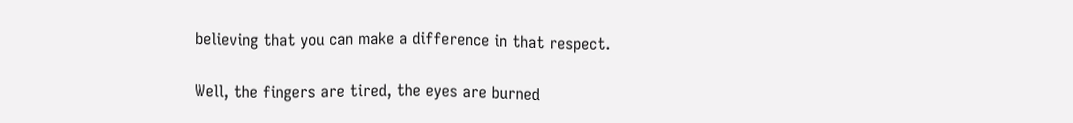believing that you can make a difference in that respect.

Well, the fingers are tired, the eyes are burned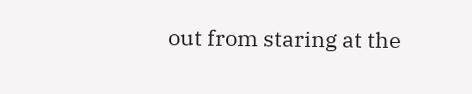out from staring at the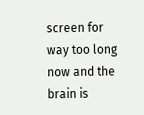screen for way too long now and the brain is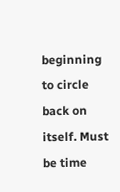beginning to circle back on itself. Must be time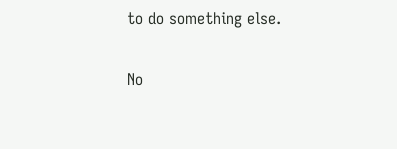to do something else.

No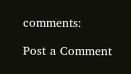comments:

Post a Comment